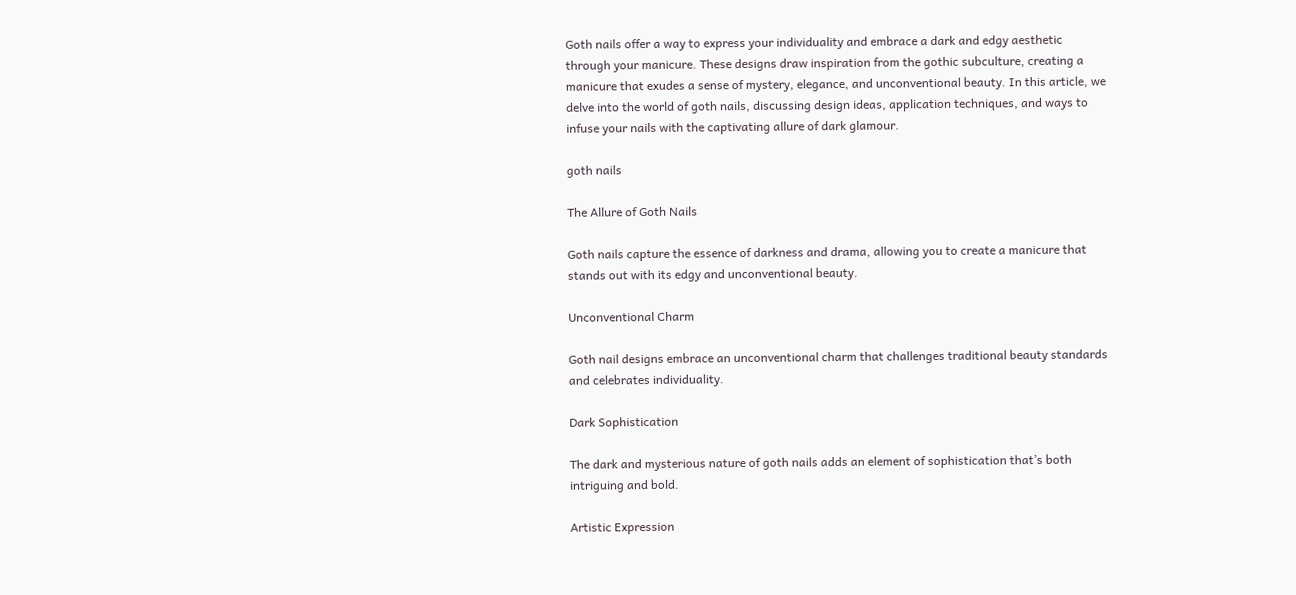Goth nails offer a way to express your individuality and embrace a dark and edgy aesthetic through your manicure. These designs draw inspiration from the gothic subculture, creating a manicure that exudes a sense of mystery, elegance, and unconventional beauty. In this article, we delve into the world of goth nails, discussing design ideas, application techniques, and ways to infuse your nails with the captivating allure of dark glamour.

goth nails

The Allure of Goth Nails

Goth nails capture the essence of darkness and drama, allowing you to create a manicure that stands out with its edgy and unconventional beauty.

Unconventional Charm

Goth nail designs embrace an unconventional charm that challenges traditional beauty standards and celebrates individuality.

Dark Sophistication

The dark and mysterious nature of goth nails adds an element of sophistication that’s both intriguing and bold.

Artistic Expression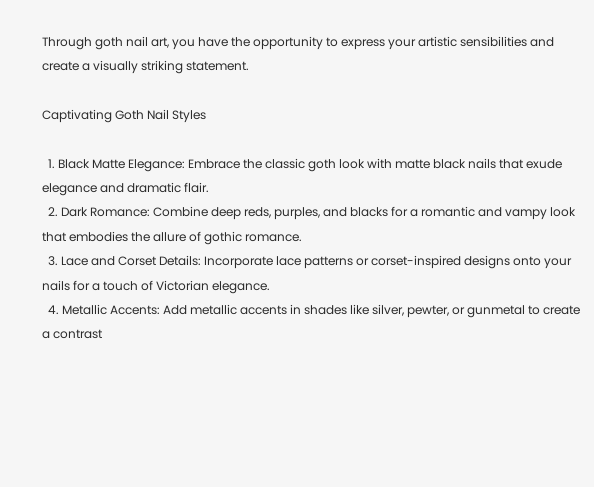Through goth nail art, you have the opportunity to express your artistic sensibilities and create a visually striking statement.

Captivating Goth Nail Styles

  1. Black Matte Elegance: Embrace the classic goth look with matte black nails that exude elegance and dramatic flair.
  2. Dark Romance: Combine deep reds, purples, and blacks for a romantic and vampy look that embodies the allure of gothic romance.
  3. Lace and Corset Details: Incorporate lace patterns or corset-inspired designs onto your nails for a touch of Victorian elegance.
  4. Metallic Accents: Add metallic accents in shades like silver, pewter, or gunmetal to create a contrast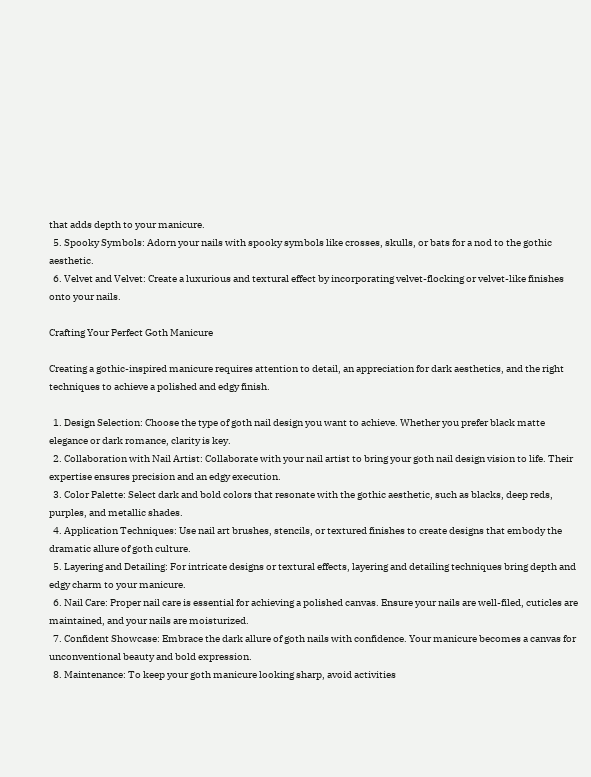that adds depth to your manicure.
  5. Spooky Symbols: Adorn your nails with spooky symbols like crosses, skulls, or bats for a nod to the gothic aesthetic.
  6. Velvet and Velvet: Create a luxurious and textural effect by incorporating velvet-flocking or velvet-like finishes onto your nails.

Crafting Your Perfect Goth Manicure

Creating a gothic-inspired manicure requires attention to detail, an appreciation for dark aesthetics, and the right techniques to achieve a polished and edgy finish.

  1. Design Selection: Choose the type of goth nail design you want to achieve. Whether you prefer black matte elegance or dark romance, clarity is key.
  2. Collaboration with Nail Artist: Collaborate with your nail artist to bring your goth nail design vision to life. Their expertise ensures precision and an edgy execution.
  3. Color Palette: Select dark and bold colors that resonate with the gothic aesthetic, such as blacks, deep reds, purples, and metallic shades.
  4. Application Techniques: Use nail art brushes, stencils, or textured finishes to create designs that embody the dramatic allure of goth culture.
  5. Layering and Detailing: For intricate designs or textural effects, layering and detailing techniques bring depth and edgy charm to your manicure.
  6. Nail Care: Proper nail care is essential for achieving a polished canvas. Ensure your nails are well-filed, cuticles are maintained, and your nails are moisturized.
  7. Confident Showcase: Embrace the dark allure of goth nails with confidence. Your manicure becomes a canvas for unconventional beauty and bold expression.
  8. Maintenance: To keep your goth manicure looking sharp, avoid activities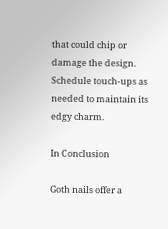that could chip or damage the design. Schedule touch-ups as needed to maintain its edgy charm.

In Conclusion

Goth nails offer a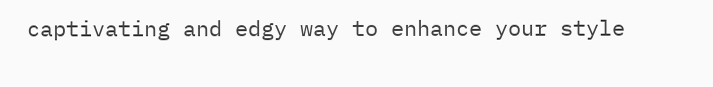captivating and edgy way to enhance your style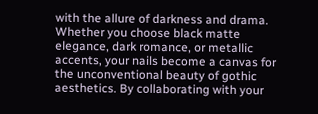with the allure of darkness and drama. Whether you choose black matte elegance, dark romance, or metallic accents, your nails become a canvas for the unconventional beauty of gothic aesthetics. By collaborating with your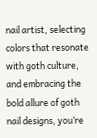nail artist, selecting colors that resonate with goth culture, and embracing the bold allure of goth nail designs, you’re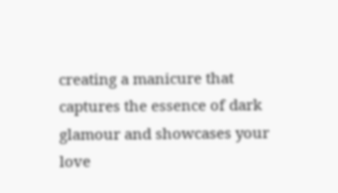creating a manicure that captures the essence of dark glamour and showcases your love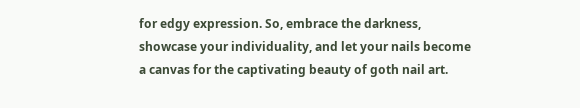for edgy expression. So, embrace the darkness, showcase your individuality, and let your nails become a canvas for the captivating beauty of goth nail art.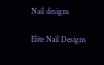Nail designs

Elite Nail Designs